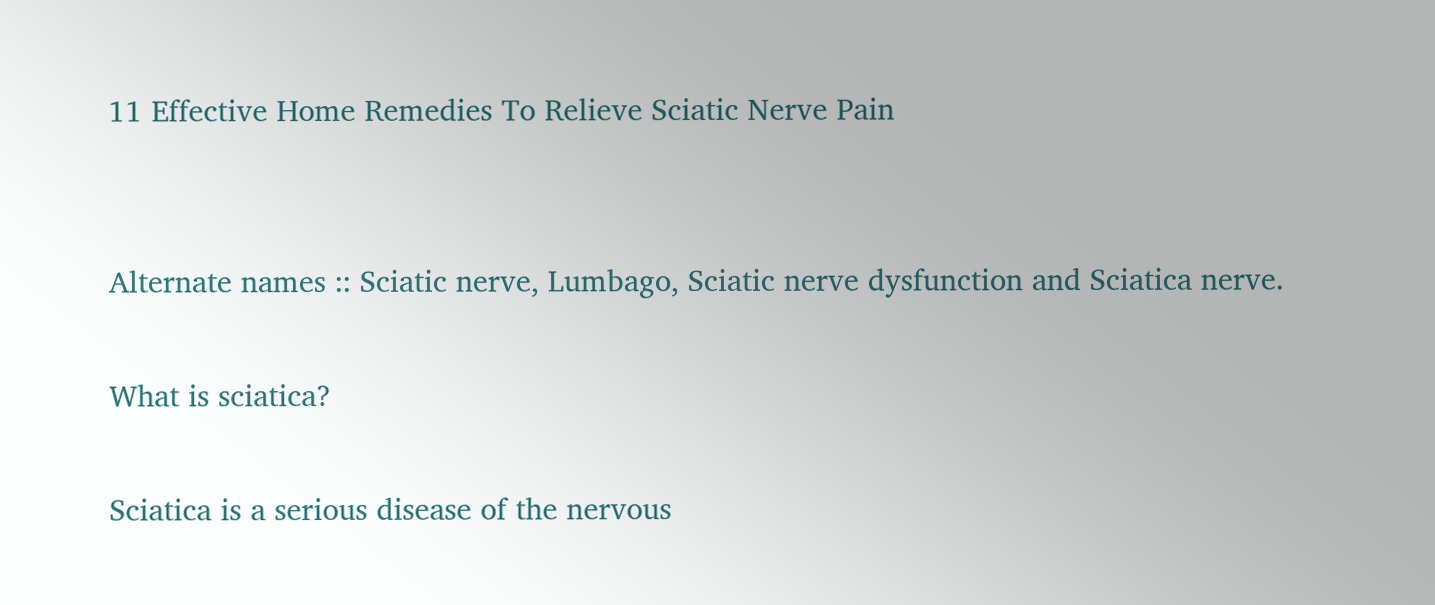11 Effective Home Remedies To Relieve Sciatic Nerve Pain


Alternate names :: Sciatic nerve, Lumbago, Sciatic nerve dysfunction and Sciatica nerve.

What is sciatica?

Sciatica is a serious disease of the nervous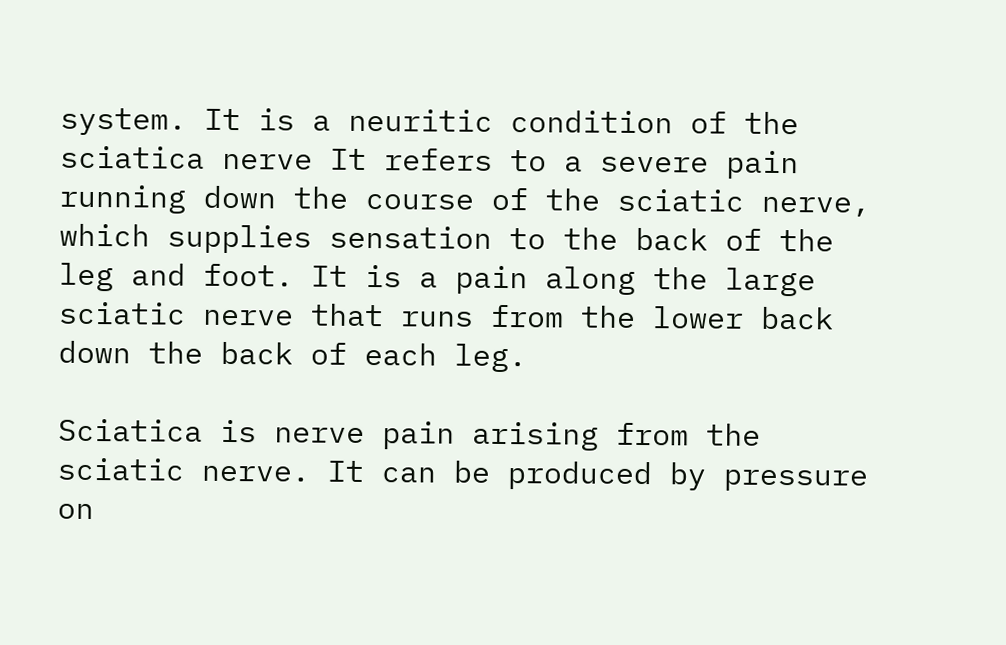system. It is a neuritic condition of the sciatica nerve It refers to a severe pain running down the course of the sciatic nerve, which supplies sensation to the back of the leg and foot. It is a pain along the large sciatic nerve that runs from the lower back down the back of each leg.

Sciatica is nerve pain arising from the sciatic nerve. It can be produced by pressure on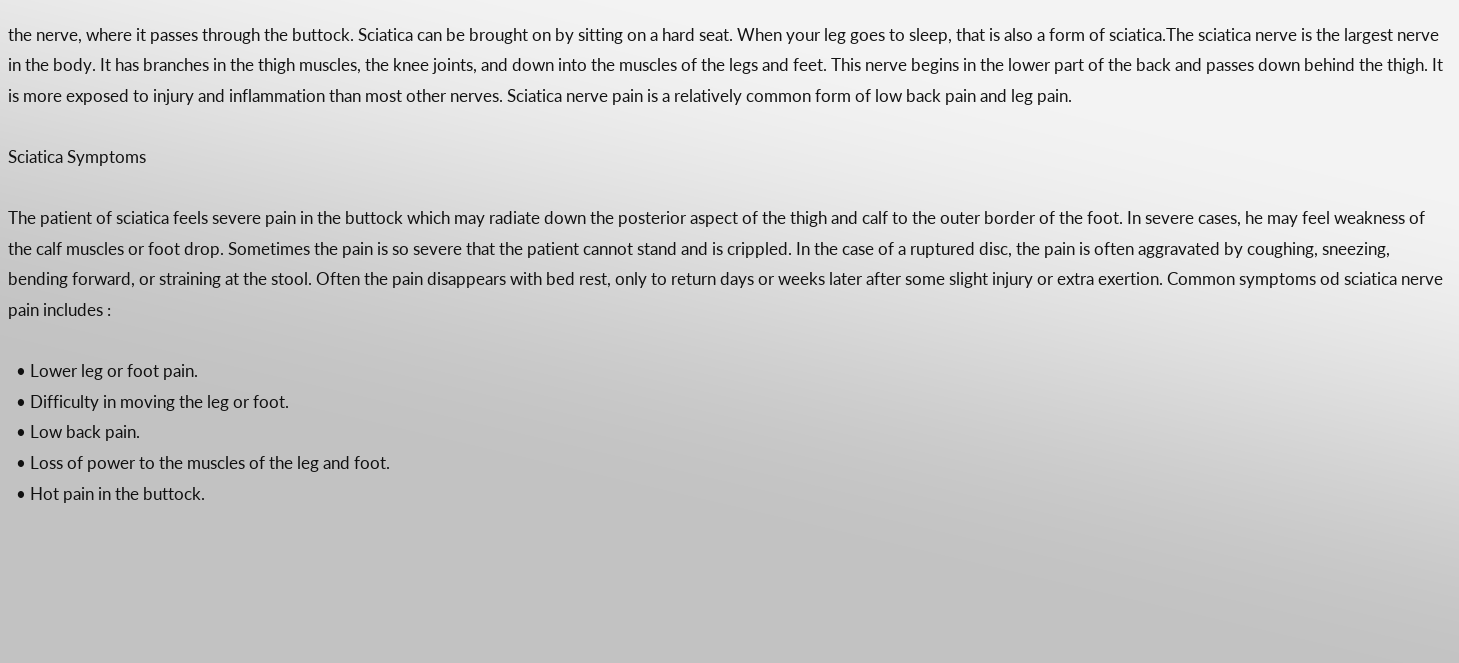the nerve, where it passes through the buttock. Sciatica can be brought on by sitting on a hard seat. When your leg goes to sleep, that is also a form of sciatica.The sciatica nerve is the largest nerve in the body. It has branches in the thigh muscles, the knee joints, and down into the muscles of the legs and feet. This nerve begins in the lower part of the back and passes down behind the thigh. It is more exposed to injury and inflammation than most other nerves. Sciatica nerve pain is a relatively common form of low back pain and leg pain.

Sciatica Symptoms

The patient of sciatica feels severe pain in the buttock which may radiate down the posterior aspect of the thigh and calf to the outer border of the foot. In severe cases, he may feel weakness of the calf muscles or foot drop. Sometimes the pain is so severe that the patient cannot stand and is crippled. In the case of a ruptured disc, the pain is often aggravated by coughing, sneezing, bending forward, or straining at the stool. Often the pain disappears with bed rest, only to return days or weeks later after some slight injury or extra exertion. Common symptoms od sciatica nerve pain includes :

  • Lower leg or foot pain.
  • Difficulty in moving the leg or foot.
  • Low back pain.
  • Loss of power to the muscles of the leg and foot.
  • Hot pain in the buttock.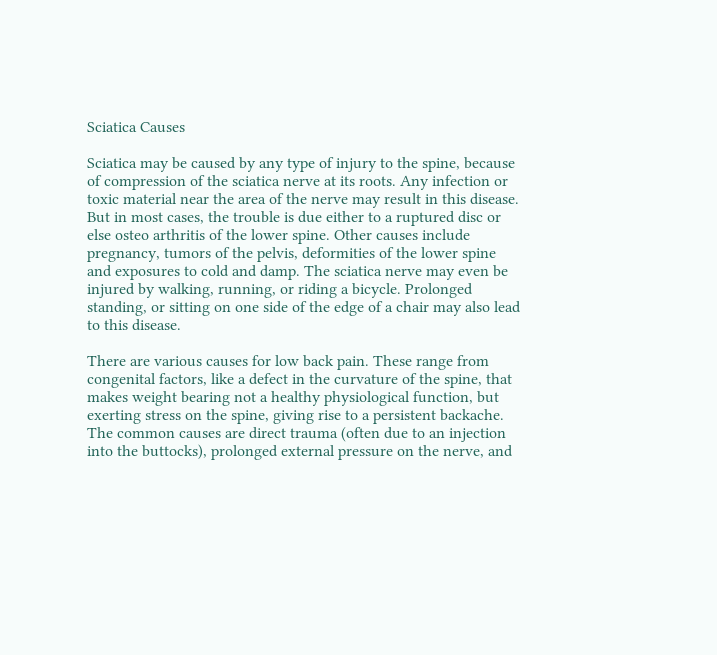Sciatica Causes

Sciatica may be caused by any type of injury to the spine, because of compression of the sciatica nerve at its roots. Any infection or toxic material near the area of the nerve may result in this disease. But in most cases, the trouble is due either to a ruptured disc or else osteo arthritis of the lower spine. Other causes include pregnancy, tumors of the pelvis, deformities of the lower spine and exposures to cold and damp. The sciatica nerve may even be injured by walking, running, or riding a bicycle. Prolonged standing, or sitting on one side of the edge of a chair may also lead to this disease.

There are various causes for low back pain. These range from congenital factors, like a defect in the curvature of the spine, that makes weight bearing not a healthy physiological function, but exerting stress on the spine, giving rise to a persistent backache. The common causes are direct trauma (often due to an injection into the buttocks), prolonged external pressure on the nerve, and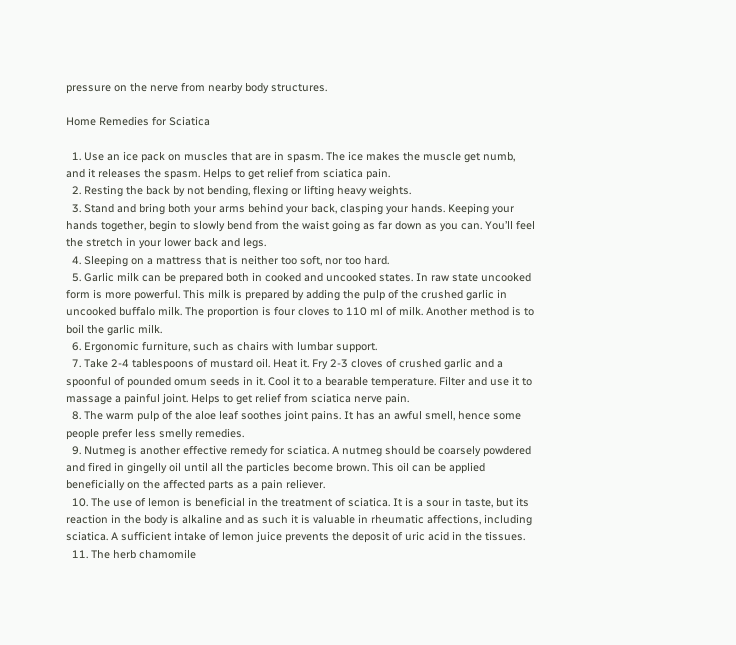pressure on the nerve from nearby body structures.

Home Remedies for Sciatica

  1. Use an ice pack on muscles that are in spasm. The ice makes the muscle get numb, and it releases the spasm. Helps to get relief from sciatica pain.
  2. Resting the back by not bending, flexing or lifting heavy weights.
  3. Stand and bring both your arms behind your back, clasping your hands. Keeping your hands together, begin to slowly bend from the waist going as far down as you can. You’ll feel the stretch in your lower back and legs.
  4. Sleeping on a mattress that is neither too soft, nor too hard.
  5. Garlic milk can be prepared both in cooked and uncooked states. In raw state uncooked form is more powerful. This milk is prepared by adding the pulp of the crushed garlic in uncooked buffalo milk. The proportion is four cloves to 110 ml of milk. Another method is to boil the garlic milk.
  6. Ergonomic furniture, such as chairs with lumbar support.
  7. Take 2-4 tablespoons of mustard oil. Heat it. Fry 2-3 cloves of crushed garlic and a spoonful of pounded omum seeds in it. Cool it to a bearable temperature. Filter and use it to massage a painful joint. Helps to get relief from sciatica nerve pain.
  8. The warm pulp of the aloe leaf soothes joint pains. It has an awful smell, hence some people prefer less smelly remedies.
  9. Nutmeg is another effective remedy for sciatica. A nutmeg should be coarsely powdered and fired in gingelly oil until all the particles become brown. This oil can be applied beneficially on the affected parts as a pain reliever.
  10. The use of lemon is beneficial in the treatment of sciatica. It is a sour in taste, but its reaction in the body is alkaline and as such it is valuable in rheumatic affections, including sciatica. A sufficient intake of lemon juice prevents the deposit of uric acid in the tissues.
  11. The herb chamomile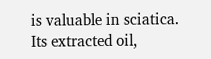is valuable in sciatica. Its extracted oil,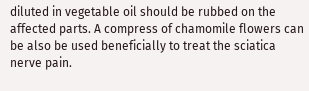diluted in vegetable oil should be rubbed on the affected parts. A compress of chamomile flowers can be also be used beneficially to treat the sciatica nerve pain.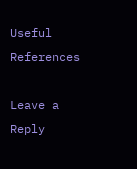Useful References

Leave a Reply